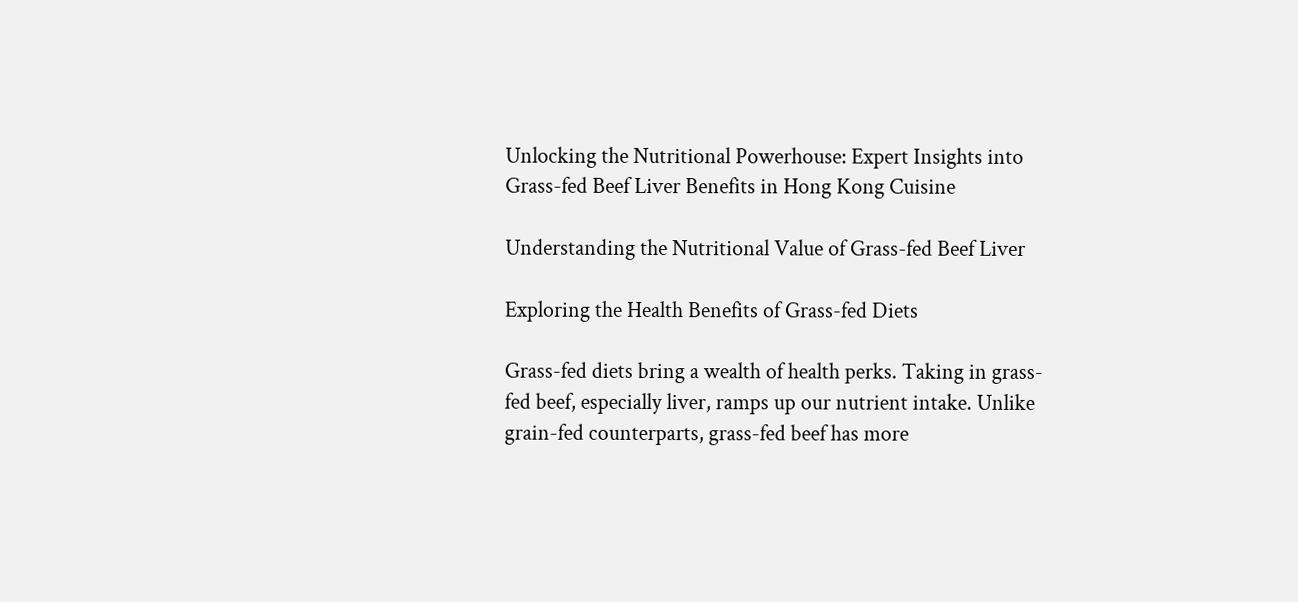Unlocking the Nutritional Powerhouse: Expert Insights into Grass-fed Beef Liver Benefits in Hong Kong Cuisine

Understanding the Nutritional Value of Grass-fed Beef Liver

Exploring the Health Benefits of Grass-fed Diets

Grass-fed diets bring a wealth of health perks. Taking in grass-fed beef, especially liver, ramps up our nutrient intake. Unlike grain-fed counterparts, grass-fed beef has more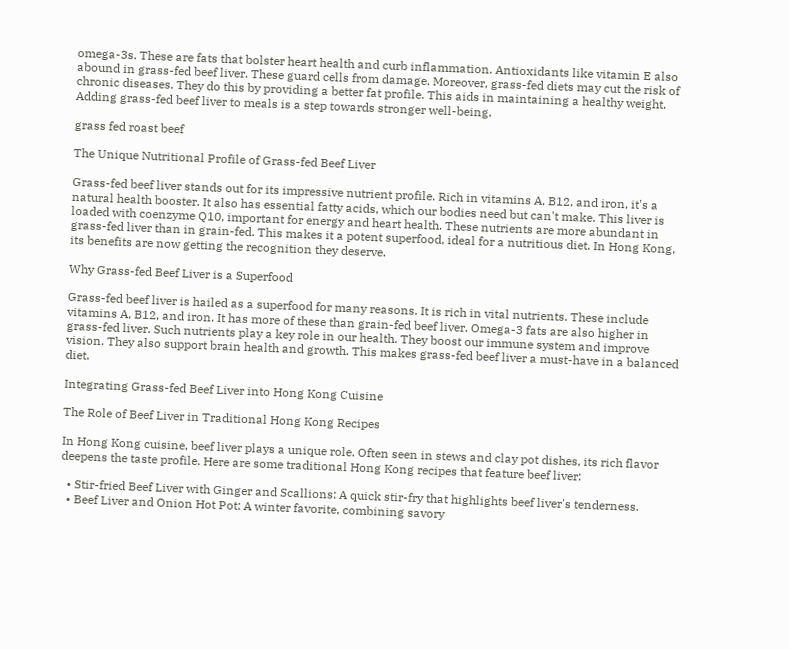omega-3s. These are fats that bolster heart health and curb inflammation. Antioxidants like vitamin E also abound in grass-fed beef liver. These guard cells from damage. Moreover, grass-fed diets may cut the risk of chronic diseases. They do this by providing a better fat profile. This aids in maintaining a healthy weight. Adding grass-fed beef liver to meals is a step towards stronger well-being.

grass fed roast beef

The Unique Nutritional Profile of Grass-fed Beef Liver

Grass-fed beef liver stands out for its impressive nutrient profile. Rich in vitamins A, B12, and iron, it's a natural health booster. It also has essential fatty acids, which our bodies need but can't make. This liver is loaded with coenzyme Q10, important for energy and heart health. These nutrients are more abundant in grass-fed liver than in grain-fed. This makes it a potent superfood, ideal for a nutritious diet. In Hong Kong, its benefits are now getting the recognition they deserve.

Why Grass-fed Beef Liver is a Superfood

Grass-fed beef liver is hailed as a superfood for many reasons. It is rich in vital nutrients. These include vitamins A, B12, and iron. It has more of these than grain-fed beef liver. Omega-3 fats are also higher in grass-fed liver. Such nutrients play a key role in our health. They boost our immune system and improve vision. They also support brain health and growth. This makes grass-fed beef liver a must-have in a balanced diet.

Integrating Grass-fed Beef Liver into Hong Kong Cuisine

The Role of Beef Liver in Traditional Hong Kong Recipes

In Hong Kong cuisine, beef liver plays a unique role. Often seen in stews and clay pot dishes, its rich flavor deepens the taste profile. Here are some traditional Hong Kong recipes that feature beef liver:

  • Stir-fried Beef Liver with Ginger and Scallions: A quick stir-fry that highlights beef liver's tenderness.
  • Beef Liver and Onion Hot Pot: A winter favorite, combining savory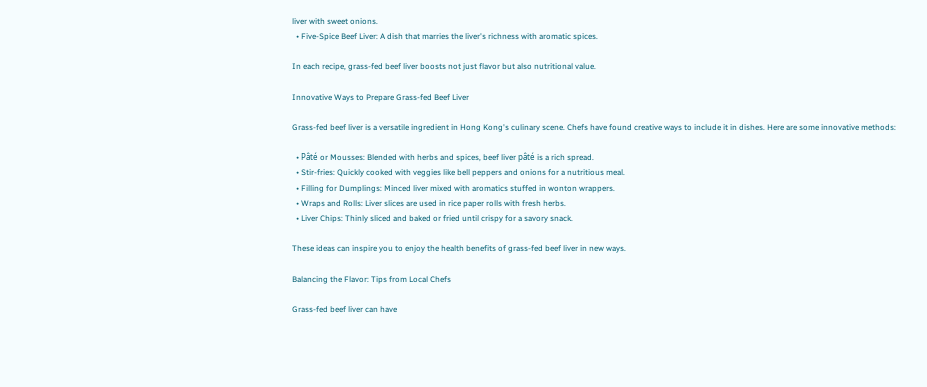liver with sweet onions.
  • Five-Spice Beef Liver: A dish that marries the liver's richness with aromatic spices.

In each recipe, grass-fed beef liver boosts not just flavor but also nutritional value.

Innovative Ways to Prepare Grass-fed Beef Liver

Grass-fed beef liver is a versatile ingredient in Hong Kong's culinary scene. Chefs have found creative ways to include it in dishes. Here are some innovative methods:

  • Pâté or Mousses: Blended with herbs and spices, beef liver pâté is a rich spread.
  • Stir-fries: Quickly cooked with veggies like bell peppers and onions for a nutritious meal.
  • Filling for Dumplings: Minced liver mixed with aromatics stuffed in wonton wrappers.
  • Wraps and Rolls: Liver slices are used in rice paper rolls with fresh herbs.
  • Liver Chips: Thinly sliced and baked or fried until crispy for a savory snack.

These ideas can inspire you to enjoy the health benefits of grass-fed beef liver in new ways.

Balancing the Flavor: Tips from Local Chefs

Grass-fed beef liver can have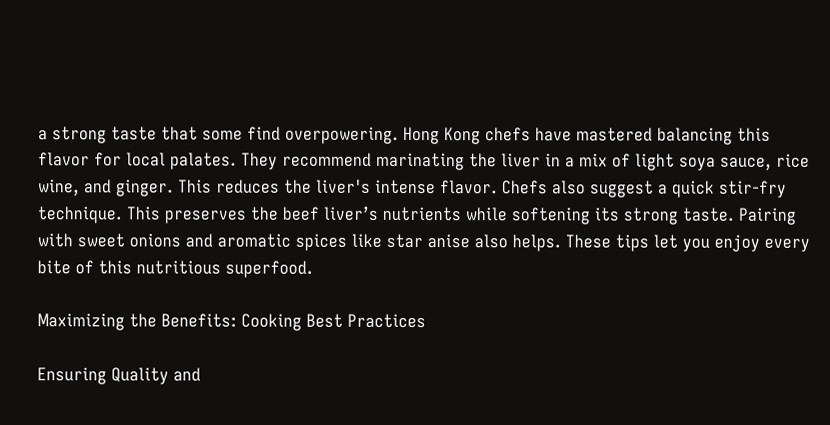a strong taste that some find overpowering. Hong Kong chefs have mastered balancing this flavor for local palates. They recommend marinating the liver in a mix of light soya sauce, rice wine, and ginger. This reduces the liver's intense flavor. Chefs also suggest a quick stir-fry technique. This preserves the beef liver’s nutrients while softening its strong taste. Pairing with sweet onions and aromatic spices like star anise also helps. These tips let you enjoy every bite of this nutritious superfood.

Maximizing the Benefits: Cooking Best Practices

Ensuring Quality and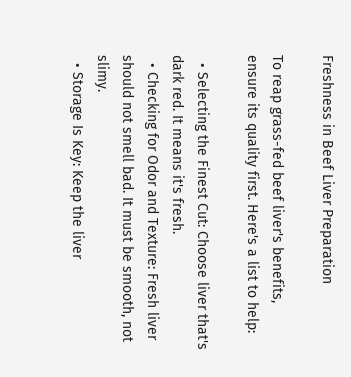Freshness in Beef Liver Preparation

To reap grass-fed beef liver's benefits, ensure its quality first. Here's a list to help:

  • Selecting the Finest Cut: Choose liver that's dark red. It means it's fresh.
  • Checking for Odor and Texture: Fresh liver should not smell bad. It must be smooth, not slimy.
  • Storage Is Key: Keep the liver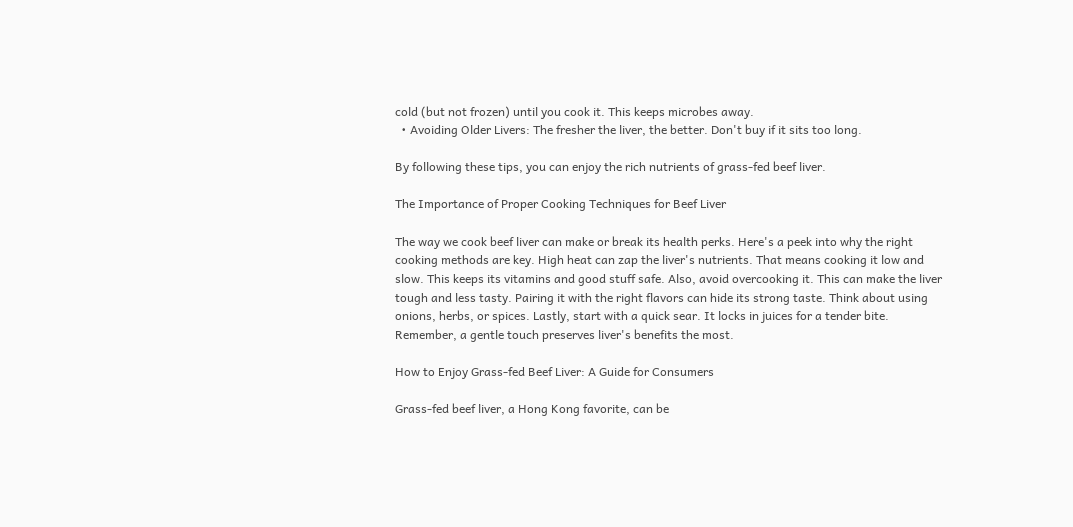cold (but not frozen) until you cook it. This keeps microbes away.
  • Avoiding Older Livers: The fresher the liver, the better. Don't buy if it sits too long.

By following these tips, you can enjoy the rich nutrients of grass-fed beef liver.

The Importance of Proper Cooking Techniques for Beef Liver

The way we cook beef liver can make or break its health perks. Here's a peek into why the right cooking methods are key. High heat can zap the liver's nutrients. That means cooking it low and slow. This keeps its vitamins and good stuff safe. Also, avoid overcooking it. This can make the liver tough and less tasty. Pairing it with the right flavors can hide its strong taste. Think about using onions, herbs, or spices. Lastly, start with a quick sear. It locks in juices for a tender bite. Remember, a gentle touch preserves liver's benefits the most.

How to Enjoy Grass-fed Beef Liver: A Guide for Consumers

Grass-fed beef liver, a Hong Kong favorite, can be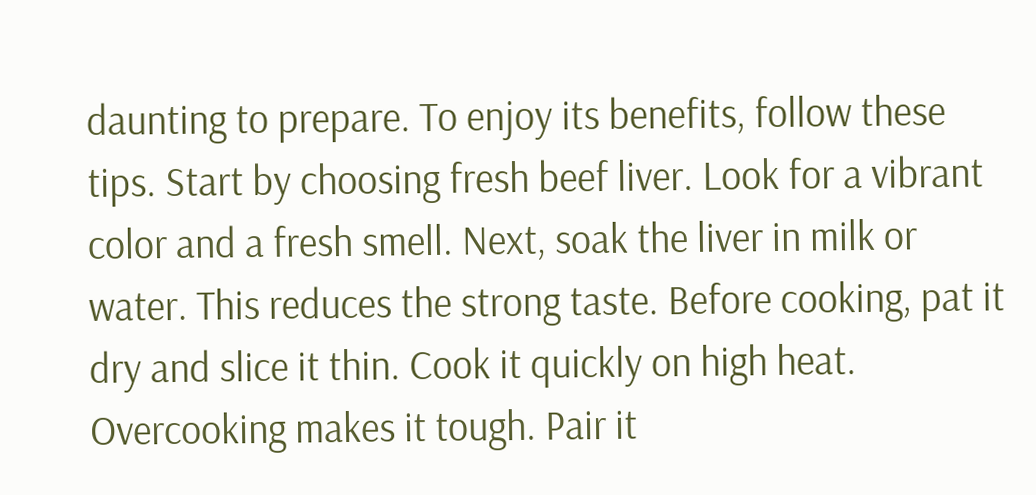daunting to prepare. To enjoy its benefits, follow these tips. Start by choosing fresh beef liver. Look for a vibrant color and a fresh smell. Next, soak the liver in milk or water. This reduces the strong taste. Before cooking, pat it dry and slice it thin. Cook it quickly on high heat. Overcooking makes it tough. Pair it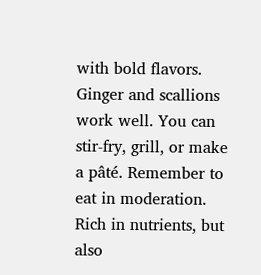with bold flavors. Ginger and scallions work well. You can stir-fry, grill, or make a pâté. Remember to eat in moderation. Rich in nutrients, but also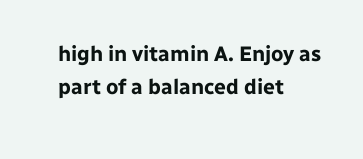high in vitamin A. Enjoy as part of a balanced diet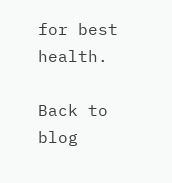for best health.

Back to blog